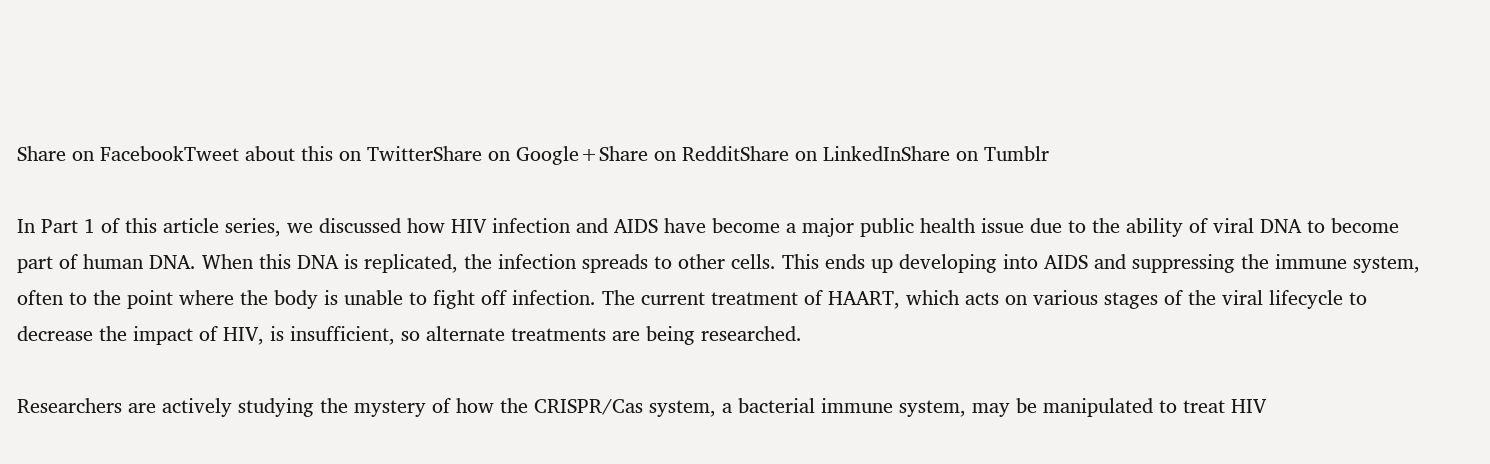Share on FacebookTweet about this on TwitterShare on Google+Share on RedditShare on LinkedInShare on Tumblr

In Part 1 of this article series, we discussed how HIV infection and AIDS have become a major public health issue due to the ability of viral DNA to become part of human DNA. When this DNA is replicated, the infection spreads to other cells. This ends up developing into AIDS and suppressing the immune system, often to the point where the body is unable to fight off infection. The current treatment of HAART, which acts on various stages of the viral lifecycle to decrease the impact of HIV, is insufficient, so alternate treatments are being researched.

Researchers are actively studying the mystery of how the CRISPR/Cas system, a bacterial immune system, may be manipulated to treat HIV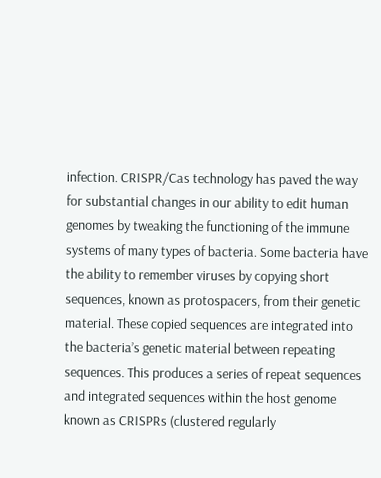infection. CRISPR/Cas technology has paved the way for substantial changes in our ability to edit human genomes by tweaking the functioning of the immune systems of many types of bacteria. Some bacteria have the ability to remember viruses by copying short sequences, known as protospacers, from their genetic material. These copied sequences are integrated into the bacteria’s genetic material between repeating sequences. This produces a series of repeat sequences and integrated sequences within the host genome known as CRISPRs (clustered regularly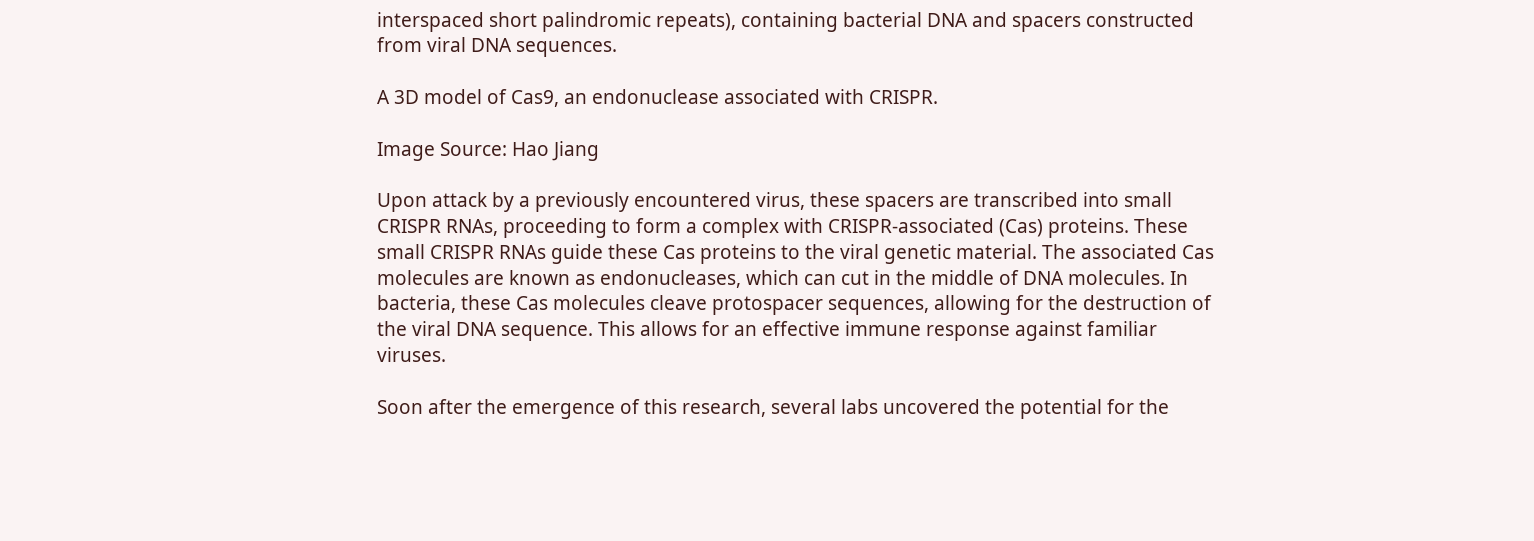interspaced short palindromic repeats), containing bacterial DNA and spacers constructed from viral DNA sequences.

A 3D model of Cas9, an endonuclease associated with CRISPR.

Image Source: Hao Jiang

Upon attack by a previously encountered virus, these spacers are transcribed into small CRISPR RNAs, proceeding to form a complex with CRISPR-associated (Cas) proteins. These small CRISPR RNAs guide these Cas proteins to the viral genetic material. The associated Cas molecules are known as endonucleases, which can cut in the middle of DNA molecules. In bacteria, these Cas molecules cleave protospacer sequences, allowing for the destruction of the viral DNA sequence. This allows for an effective immune response against familiar viruses.

Soon after the emergence of this research, several labs uncovered the potential for the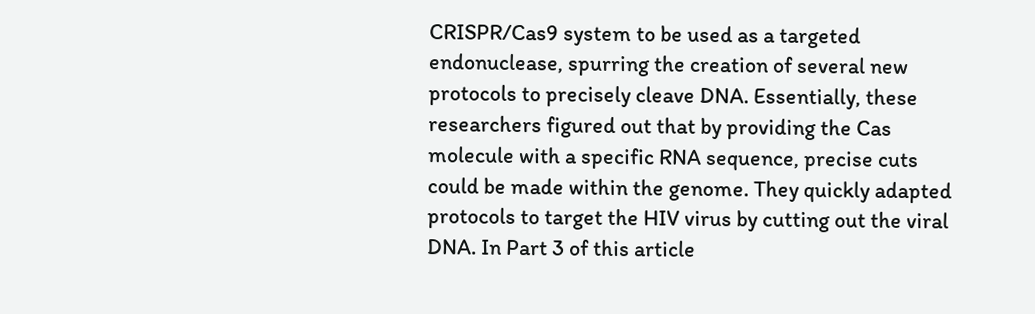CRISPR/Cas9 system to be used as a targeted endonuclease, spurring the creation of several new protocols to precisely cleave DNA. Essentially, these researchers figured out that by providing the Cas molecule with a specific RNA sequence, precise cuts could be made within the genome. They quickly adapted protocols to target the HIV virus by cutting out the viral DNA. In Part 3 of this article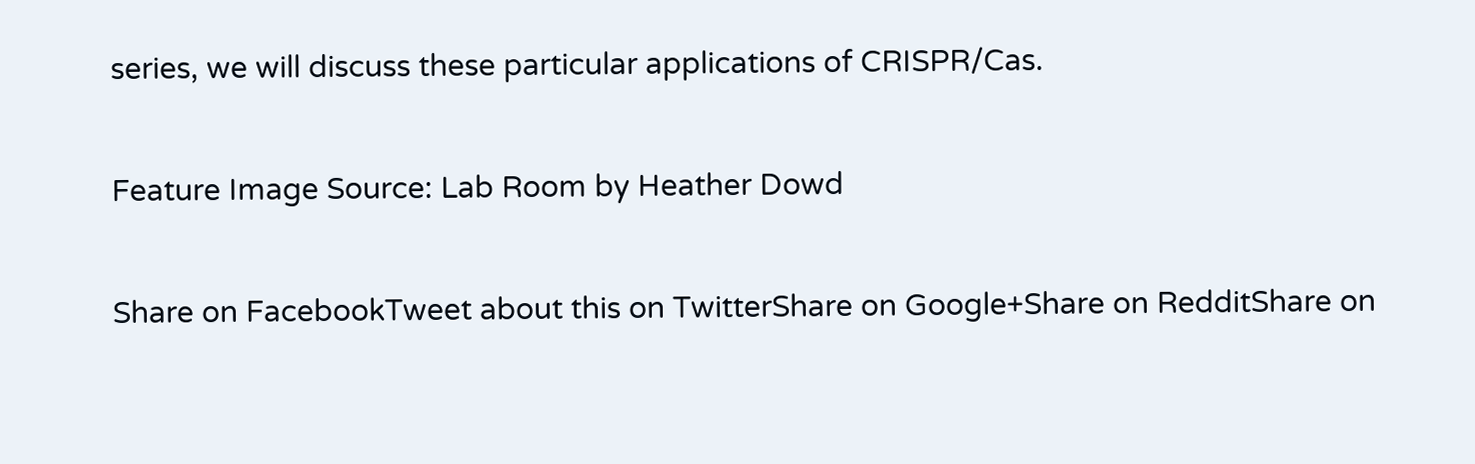series, we will discuss these particular applications of CRISPR/Cas.

Feature Image Source: Lab Room by Heather Dowd

Share on FacebookTweet about this on TwitterShare on Google+Share on RedditShare on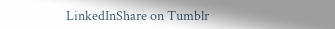LinkedInShare on Tumblr